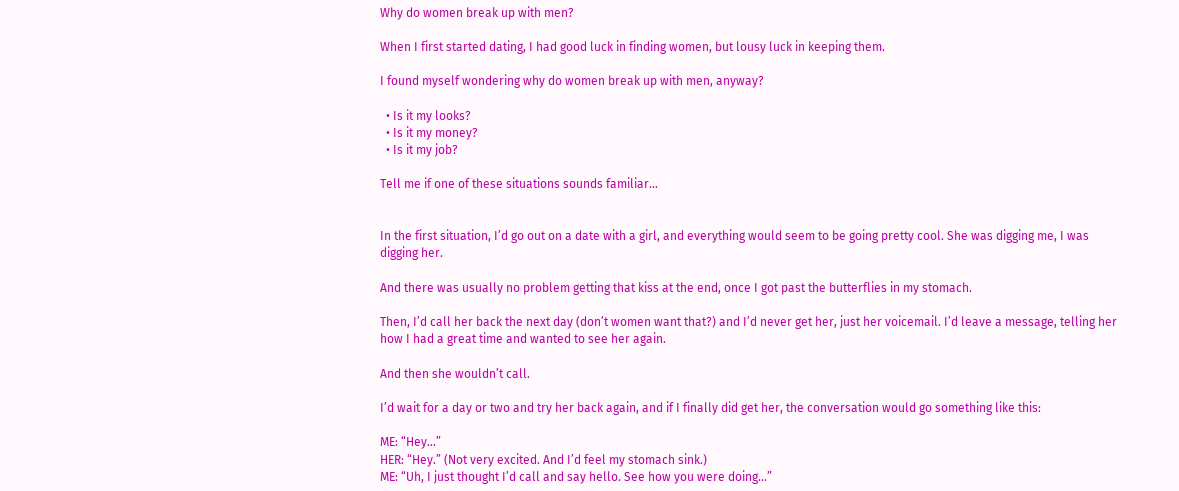Why do women break up with men?

When I first started dating, I had good luck in finding women, but lousy luck in keeping them.

I found myself wondering why do women break up with men, anyway?

  • Is it my looks?
  • Is it my money?
  • Is it my job?

Tell me if one of these situations sounds familiar…


In the first situation, I’d go out on a date with a girl, and everything would seem to be going pretty cool. She was digging me, I was digging her.

And there was usually no problem getting that kiss at the end, once I got past the butterflies in my stomach.

Then, I’d call her back the next day (don’t women want that?) and I’d never get her, just her voicemail. I’d leave a message, telling her how I had a great time and wanted to see her again.

And then she wouldn’t call.

I’d wait for a day or two and try her back again, and if I finally did get her, the conversation would go something like this:

ME: “Hey…”
HER: “Hey.” (Not very excited. And I’d feel my stomach sink.)
ME: “Uh, I just thought I’d call and say hello. See how you were doing…”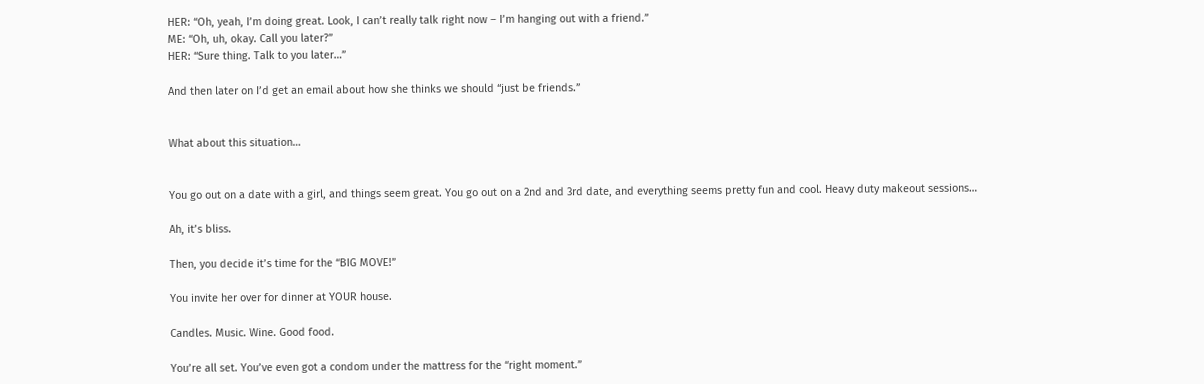HER: “Oh, yeah, I’m doing great. Look, I can’t really talk right now – I’m hanging out with a friend.”
ME: “Oh, uh, okay. Call you later?”
HER: “Sure thing. Talk to you later…”

And then later on I’d get an email about how she thinks we should “just be friends.”


What about this situation…


You go out on a date with a girl, and things seem great. You go out on a 2nd and 3rd date, and everything seems pretty fun and cool. Heavy duty makeout sessions…

Ah, it’s bliss.

Then, you decide it’s time for the “BIG MOVE!”

You invite her over for dinner at YOUR house.

Candles. Music. Wine. Good food.

You’re all set. You’ve even got a condom under the mattress for the “right moment.”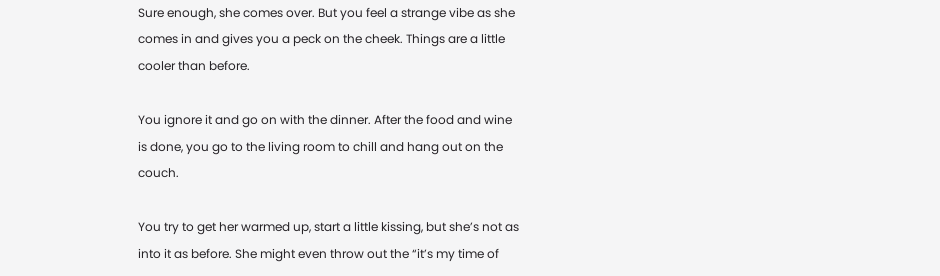Sure enough, she comes over. But you feel a strange vibe as she comes in and gives you a peck on the cheek. Things are a little cooler than before.

You ignore it and go on with the dinner. After the food and wine is done, you go to the living room to chill and hang out on the couch.

You try to get her warmed up, start a little kissing, but she’s not as into it as before. She might even throw out the “it’s my time of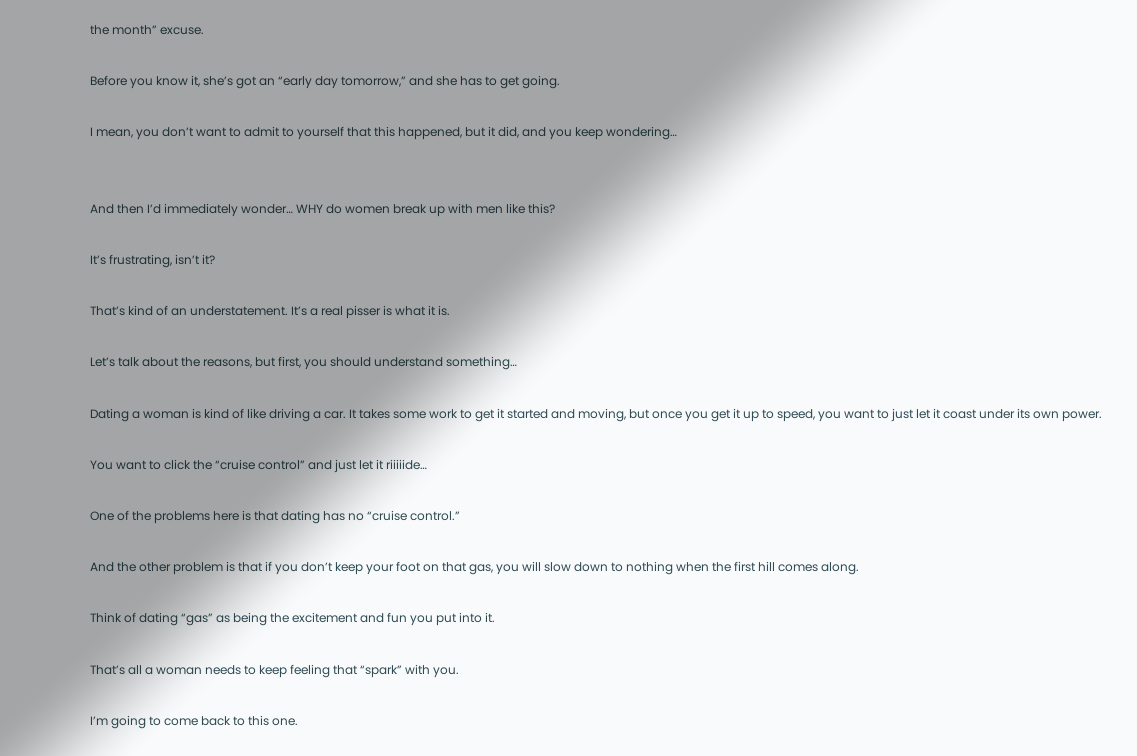the month” excuse.

Before you know it, she’s got an “early day tomorrow,” and she has to get going.

I mean, you don’t want to admit to yourself that this happened, but it did, and you keep wondering…


And then I’d immediately wonder… WHY do women break up with men like this?

It’s frustrating, isn’t it?

That’s kind of an understatement. It’s a real pisser is what it is.

Let’s talk about the reasons, but first, you should understand something…

Dating a woman is kind of like driving a car. It takes some work to get it started and moving, but once you get it up to speed, you want to just let it coast under its own power.

You want to click the “cruise control” and just let it riiiiide…

One of the problems here is that dating has no “cruise control.”

And the other problem is that if you don’t keep your foot on that gas, you will slow down to nothing when the first hill comes along.

Think of dating “gas” as being the excitement and fun you put into it.

That’s all a woman needs to keep feeling that “spark” with you.

I’m going to come back to this one.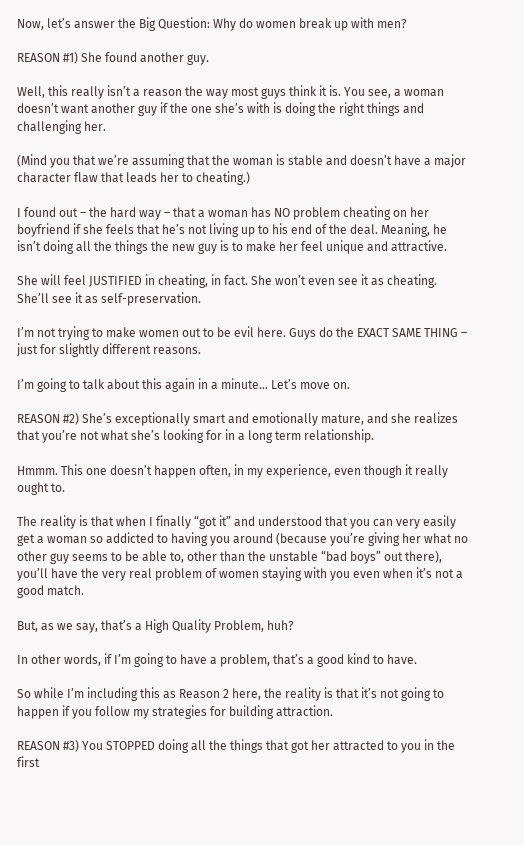Now, let’s answer the Big Question: Why do women break up with men?

REASON #1) She found another guy.

Well, this really isn’t a reason the way most guys think it is. You see, a woman doesn’t want another guy if the one she’s with is doing the right things and challenging her.

(Mind you that we’re assuming that the woman is stable and doesn’t have a major character flaw that leads her to cheating.)

I found out – the hard way – that a woman has NO problem cheating on her boyfriend if she feels that he’s not living up to his end of the deal. Meaning, he isn’t doing all the things the new guy is to make her feel unique and attractive.

She will feel JUSTIFIED in cheating, in fact. She won’t even see it as cheating. She’ll see it as self-preservation.

I’m not trying to make women out to be evil here. Guys do the EXACT SAME THING – just for slightly different reasons.

I’m going to talk about this again in a minute… Let’s move on.

REASON #2) She’s exceptionally smart and emotionally mature, and she realizes that you’re not what she’s looking for in a long term relationship.

Hmmm. This one doesn’t happen often, in my experience, even though it really ought to.

The reality is that when I finally “got it” and understood that you can very easily get a woman so addicted to having you around (because you’re giving her what no other guy seems to be able to, other than the unstable “bad boys” out there), you’ll have the very real problem of women staying with you even when it’s not a good match.

But, as we say, that’s a High Quality Problem, huh?

In other words, if I’m going to have a problem, that’s a good kind to have.

So while I’m including this as Reason 2 here, the reality is that it’s not going to happen if you follow my strategies for building attraction.

REASON #3) You STOPPED doing all the things that got her attracted to you in the first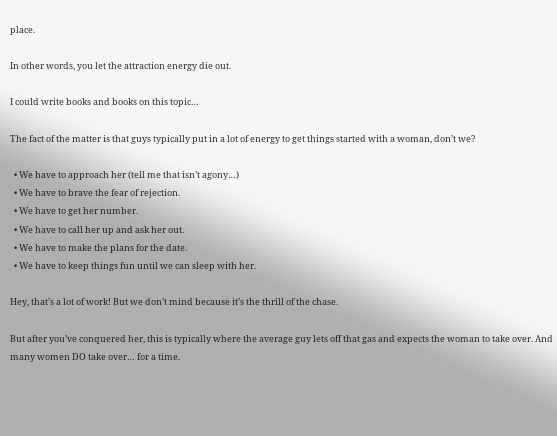place.

In other words, you let the attraction energy die out.

I could write books and books on this topic…

The fact of the matter is that guys typically put in a lot of energy to get things started with a woman, don’t we?

  • We have to approach her (tell me that isn’t agony…)
  • We have to brave the fear of rejection.
  • We have to get her number.
  • We have to call her up and ask her out.
  • We have to make the plans for the date.
  • We have to keep things fun until we can sleep with her.

Hey, that’s a lot of work! But we don’t mind because it’s the thrill of the chase.

But after you’ve conquered her, this is typically where the average guy lets off that gas and expects the woman to take over. And many women DO take over… for a time.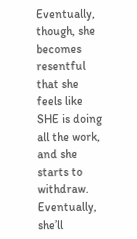Eventually, though, she becomes resentful that she feels like SHE is doing all the work, and she starts to withdraw. Eventually, she’ll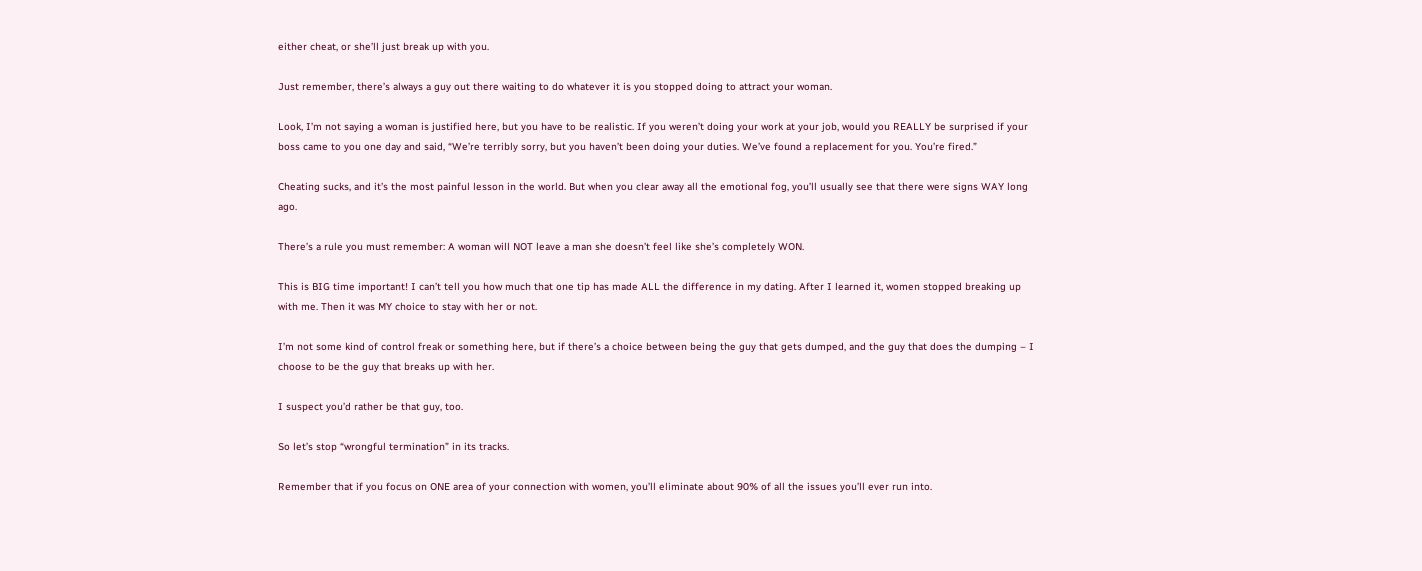either cheat, or she’ll just break up with you.

Just remember, there’s always a guy out there waiting to do whatever it is you stopped doing to attract your woman.

Look, I’m not saying a woman is justified here, but you have to be realistic. If you weren’t doing your work at your job, would you REALLY be surprised if your boss came to you one day and said, “We’re terribly sorry, but you haven’t been doing your duties. We’ve found a replacement for you. You’re fired.”

Cheating sucks, and it’s the most painful lesson in the world. But when you clear away all the emotional fog, you’ll usually see that there were signs WAY long ago.

There’s a rule you must remember: A woman will NOT leave a man she doesn’t feel like she’s completely WON.

This is BIG time important! I can’t tell you how much that one tip has made ALL the difference in my dating. After I learned it, women stopped breaking up with me. Then it was MY choice to stay with her or not.

I’m not some kind of control freak or something here, but if there’s a choice between being the guy that gets dumped, and the guy that does the dumping – I choose to be the guy that breaks up with her.

I suspect you’d rather be that guy, too.

So let’s stop “wrongful termination” in its tracks.

Remember that if you focus on ONE area of your connection with women, you’ll eliminate about 90% of all the issues you’ll ever run into.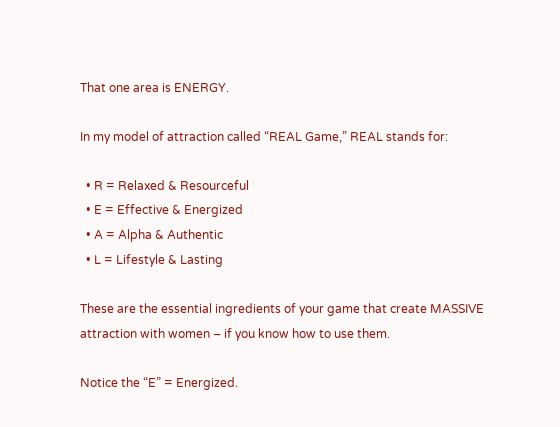That one area is ENERGY.

In my model of attraction called “REAL Game,” REAL stands for:

  • R = Relaxed & Resourceful
  • E = Effective & Energized
  • A = Alpha & Authentic
  • L = Lifestyle & Lasting

These are the essential ingredients of your game that create MASSIVE attraction with women – if you know how to use them.

Notice the “E” = Energized.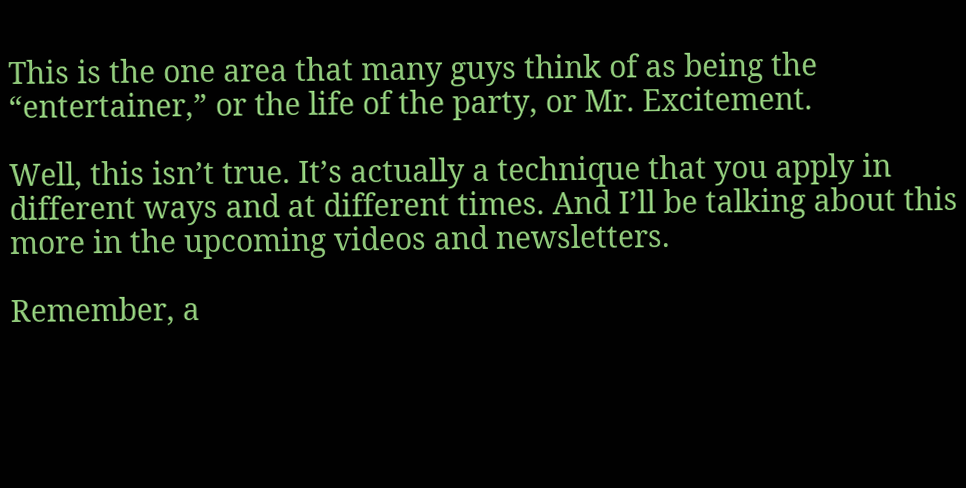This is the one area that many guys think of as being the “entertainer,” or the life of the party, or Mr. Excitement.

Well, this isn’t true. It’s actually a technique that you apply in different ways and at different times. And I’ll be talking about this more in the upcoming videos and newsletters.

Remember, a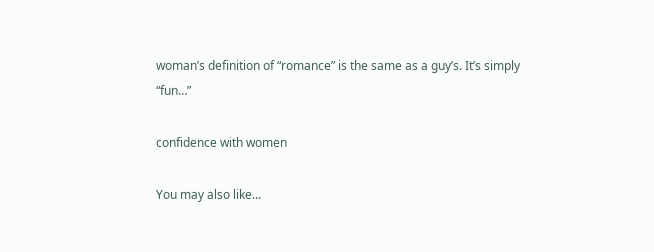woman’s definition of “romance” is the same as a guy’s. It’s simply “fun…”

confidence with women

You may also like...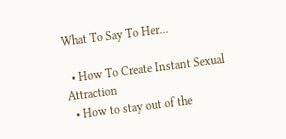What To Say To Her...

  • How To Create Instant Sexual Attraction
  • How to stay out of the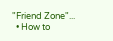"Friend Zone"...
  • How to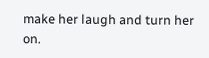make her laugh and turn her on.